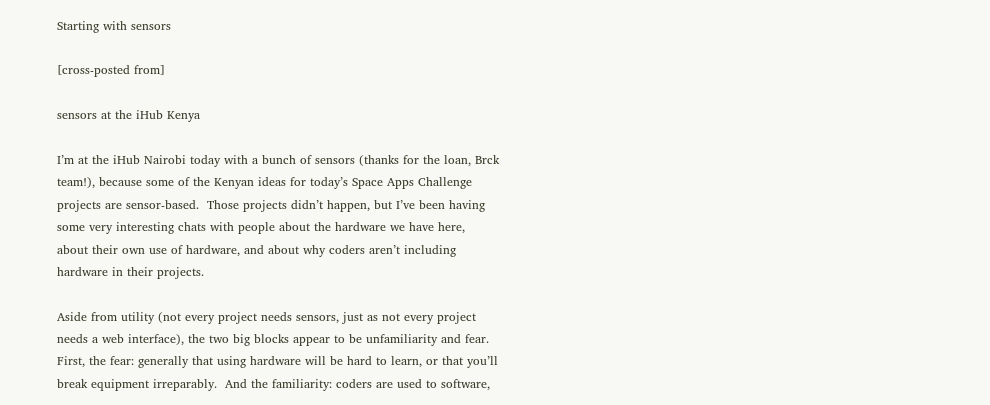Starting with sensors

[cross-posted from]

sensors at the iHub Kenya

I’m at the iHub Nairobi today with a bunch of sensors (thanks for the loan, Brck team!), because some of the Kenyan ideas for today’s Space Apps Challenge projects are sensor-based.  Those projects didn’t happen, but I’ve been having some very interesting chats with people about the hardware we have here, about their own use of hardware, and about why coders aren’t including hardware in their projects.

Aside from utility (not every project needs sensors, just as not every project needs a web interface), the two big blocks appear to be unfamiliarity and fear.  First, the fear: generally that using hardware will be hard to learn, or that you’ll break equipment irreparably.  And the familiarity: coders are used to software,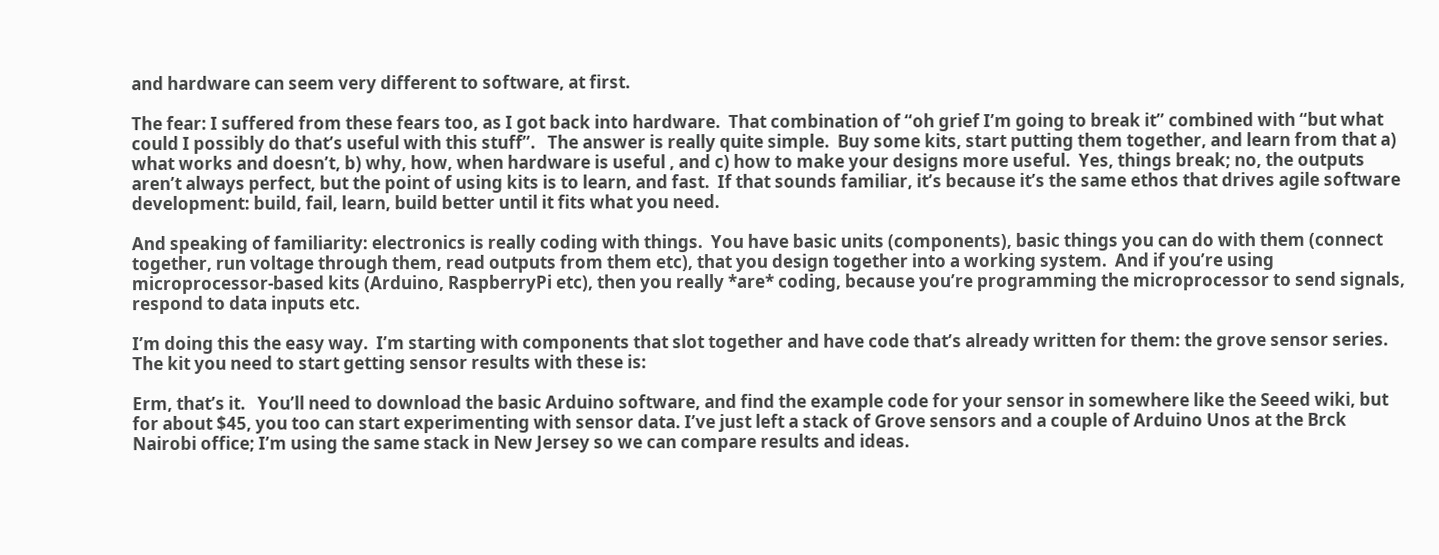and hardware can seem very different to software, at first.

The fear: I suffered from these fears too, as I got back into hardware.  That combination of “oh grief I’m going to break it” combined with “but what could I possibly do that’s useful with this stuff”.   The answer is really quite simple.  Buy some kits, start putting them together, and learn from that a) what works and doesn’t, b) why, how, when hardware is useful , and c) how to make your designs more useful.  Yes, things break; no, the outputs aren’t always perfect, but the point of using kits is to learn, and fast.  If that sounds familiar, it’s because it’s the same ethos that drives agile software development: build, fail, learn, build better until it fits what you need.

And speaking of familiarity: electronics is really coding with things.  You have basic units (components), basic things you can do with them (connect together, run voltage through them, read outputs from them etc), that you design together into a working system.  And if you’re using microprocessor-based kits (Arduino, RaspberryPi etc), then you really *are* coding, because you’re programming the microprocessor to send signals, respond to data inputs etc.

I’m doing this the easy way.  I’m starting with components that slot together and have code that’s already written for them: the grove sensor series.   The kit you need to start getting sensor results with these is:

Erm, that’s it.   You’ll need to download the basic Arduino software, and find the example code for your sensor in somewhere like the Seeed wiki, but  for about $45, you too can start experimenting with sensor data. I’ve just left a stack of Grove sensors and a couple of Arduino Unos at the Brck Nairobi office; I’m using the same stack in New Jersey so we can compare results and ideas.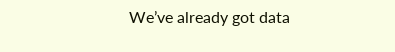We’ve already got data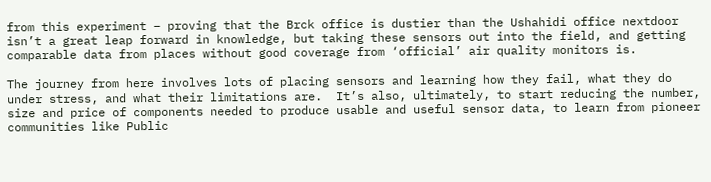from this experiment – proving that the Brck office is dustier than the Ushahidi office nextdoor isn’t a great leap forward in knowledge, but taking these sensors out into the field, and getting comparable data from places without good coverage from ‘official’ air quality monitors is.

The journey from here involves lots of placing sensors and learning how they fail, what they do under stress, and what their limitations are.  It’s also, ultimately, to start reducing the number, size and price of components needed to produce usable and useful sensor data, to learn from pioneer communities like Public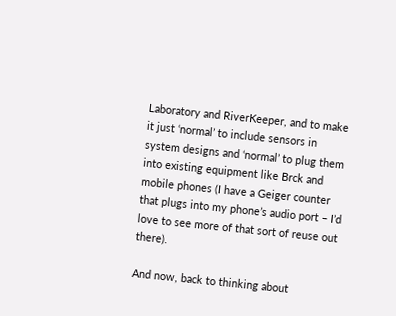Laboratory and RiverKeeper, and to make it just ‘normal’ to include sensors in system designs and ‘normal’ to plug them into existing equipment like Brck and mobile phones (I have a Geiger counter that plugs into my phone’s audio port – I’d love to see more of that sort of reuse out there).

And now, back to thinking about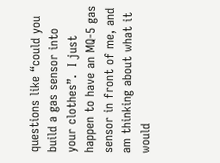questions like “could you build a gas sensor into your clothes”.  I just happen to have an MQ-5 gas sensor in front of me, and am thinking about what it would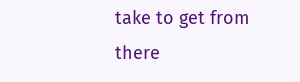take to get from there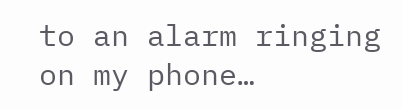to an alarm ringing on my phone…